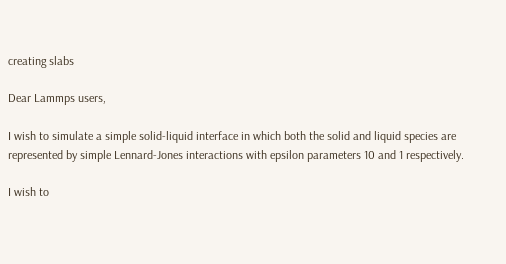creating slabs

Dear Lammps users,

I wish to simulate a simple solid-liquid interface in which both the solid and liquid species are represented by simple Lennard-Jones interactions with epsilon parameters 10 and 1 respectively.

I wish to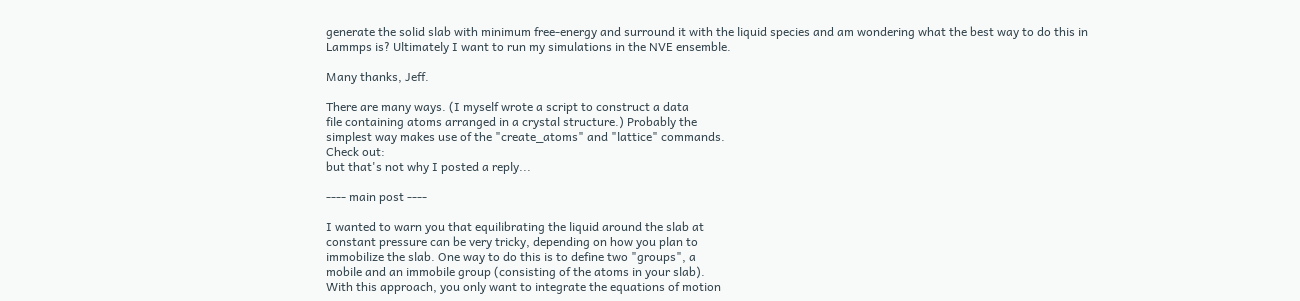generate the solid slab with minimum free-energy and surround it with the liquid species and am wondering what the best way to do this in Lammps is? Ultimately I want to run my simulations in the NVE ensemble.

Many thanks, Jeff.

There are many ways. (I myself wrote a script to construct a data
file containing atoms arranged in a crystal structure.) Probably the
simplest way makes use of the "create_atoms" and "lattice" commands.
Check out:
but that's not why I posted a reply...

---- main post ----

I wanted to warn you that equilibrating the liquid around the slab at
constant pressure can be very tricky, depending on how you plan to
immobilize the slab. One way to do this is to define two "groups", a
mobile and an immobile group (consisting of the atoms in your slab).
With this approach, you only want to integrate the equations of motion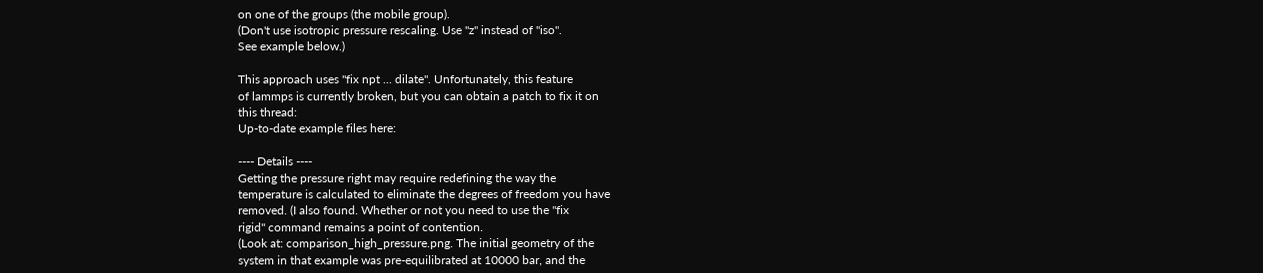on one of the groups (the mobile group).
(Don't use isotropic pressure rescaling. Use "z" instead of "iso".
See example below.)

This approach uses "fix npt ... dilate". Unfortunately, this feature
of lammps is currently broken, but you can obtain a patch to fix it on
this thread:
Up-to-date example files here:

---- Details ----
Getting the pressure right may require redefining the way the
temperature is calculated to eliminate the degrees of freedom you have
removed. (I also found. Whether or not you need to use the "fix
rigid" command remains a point of contention.
(Look at: comparison_high_pressure.png. The initial geometry of the
system in that example was pre-equilibrated at 10000 bar, and the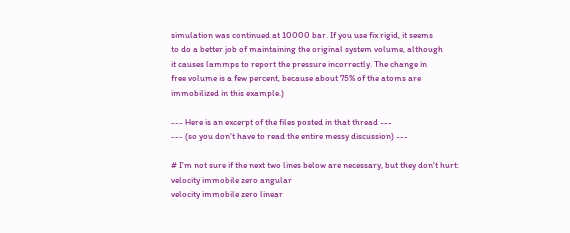simulation was continued at 10000 bar. If you use fix rigid, it seems
to do a better job of maintaining the original system volume, although
it causes lammps to report the pressure incorrectly. The change in
free volume is a few percent, because about 75% of the atoms are
immobilized in this example.)

--- Here is an excerpt of the files posted in that thread ---
--- (so you don't have to read the entire messy discussion) ---

# I'm not sure if the next two lines below are necessary, but they don't hurt:
velocity immobile zero angular
velocity immobile zero linear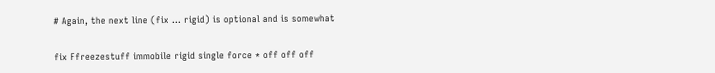# Again, the next line (fix ... rigid) is optional and is somewhat

fix Ffreezestuff immobile rigid single force * off off off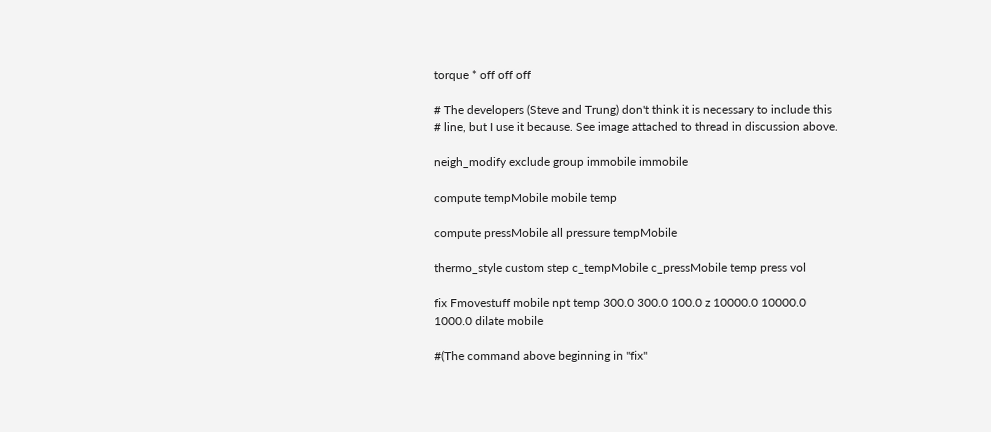torque * off off off

# The developers (Steve and Trung) don't think it is necessary to include this
# line, but I use it because. See image attached to thread in discussion above.

neigh_modify exclude group immobile immobile

compute tempMobile mobile temp

compute pressMobile all pressure tempMobile

thermo_style custom step c_tempMobile c_pressMobile temp press vol

fix Fmovestuff mobile npt temp 300.0 300.0 100.0 z 10000.0 10000.0
1000.0 dilate mobile

#(The command above beginning in "fix"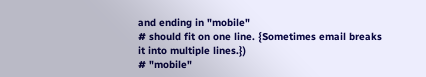and ending in "mobile"
# should fit on one line. {Sometimes email breaks it into multiple lines.})
# "mobile"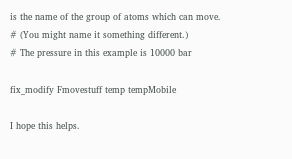is the name of the group of atoms which can move.
# (You might name it something different.)
# The pressure in this example is 10000 bar

fix_modify Fmovestuff temp tempMobile

I hope this helps.